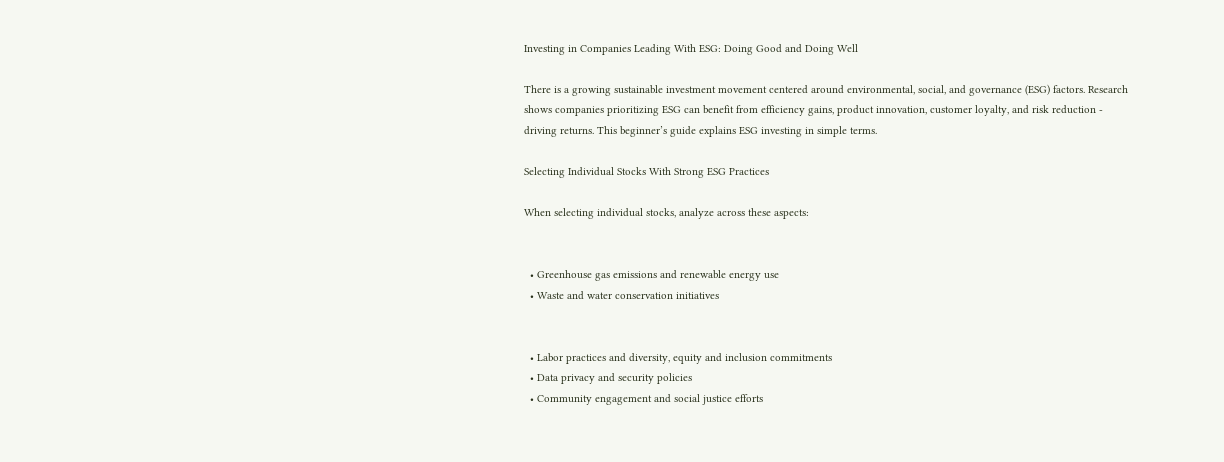Investing in Companies Leading With ESG: Doing Good and Doing Well

There is a growing sustainable investment movement centered around environmental, social, and governance (ESG) factors. Research shows companies prioritizing ESG can benefit from efficiency gains, product innovation, customer loyalty, and risk reduction - driving returns. This beginner’s guide explains ESG investing in simple terms.

Selecting Individual Stocks With Strong ESG Practices

When selecting individual stocks, analyze across these aspects:


  • Greenhouse gas emissions and renewable energy use
  • Waste and water conservation initiatives


  • Labor practices and diversity, equity and inclusion commitments
  • Data privacy and security policies
  • Community engagement and social justice efforts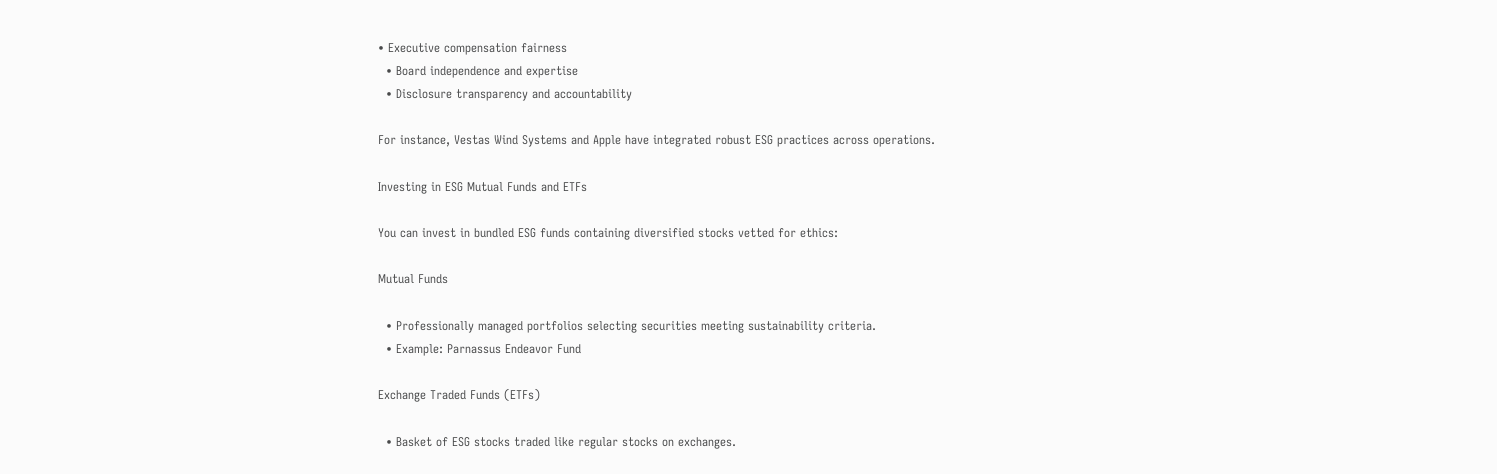• Executive compensation fairness
  • Board independence and expertise
  • Disclosure transparency and accountability

For instance, Vestas Wind Systems and Apple have integrated robust ESG practices across operations.

Investing in ESG Mutual Funds and ETFs

You can invest in bundled ESG funds containing diversified stocks vetted for ethics:

Mutual Funds

  • Professionally managed portfolios selecting securities meeting sustainability criteria.
  • Example: Parnassus Endeavor Fund

Exchange Traded Funds (ETFs)

  • Basket of ESG stocks traded like regular stocks on exchanges.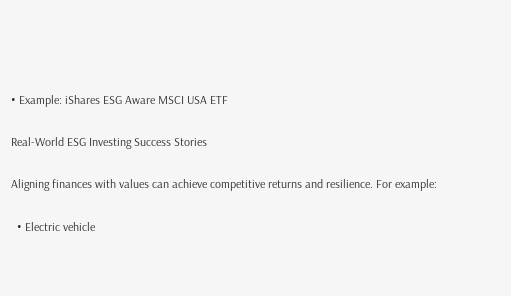• Example: iShares ESG Aware MSCI USA ETF

Real-World ESG Investing Success Stories

Aligning finances with values can achieve competitive returns and resilience. For example:

  • Electric vehicle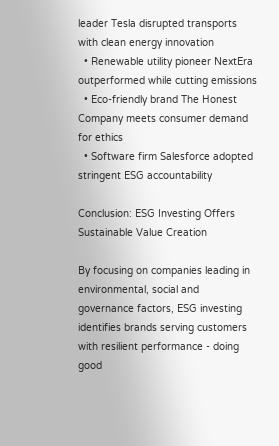leader Tesla disrupted transports with clean energy innovation
  • Renewable utility pioneer NextEra outperformed while cutting emissions
  • Eco-friendly brand The Honest Company meets consumer demand for ethics
  • Software firm Salesforce adopted stringent ESG accountability

Conclusion: ESG Investing Offers Sustainable Value Creation

By focusing on companies leading in environmental, social and governance factors, ESG investing identifies brands serving customers with resilient performance - doing good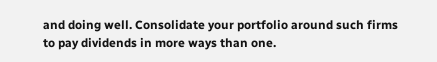and doing well. Consolidate your portfolio around such firms to pay dividends in more ways than one.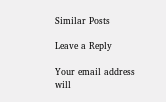Similar Posts

Leave a Reply

Your email address will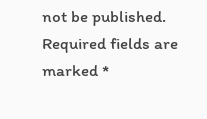not be published. Required fields are marked *